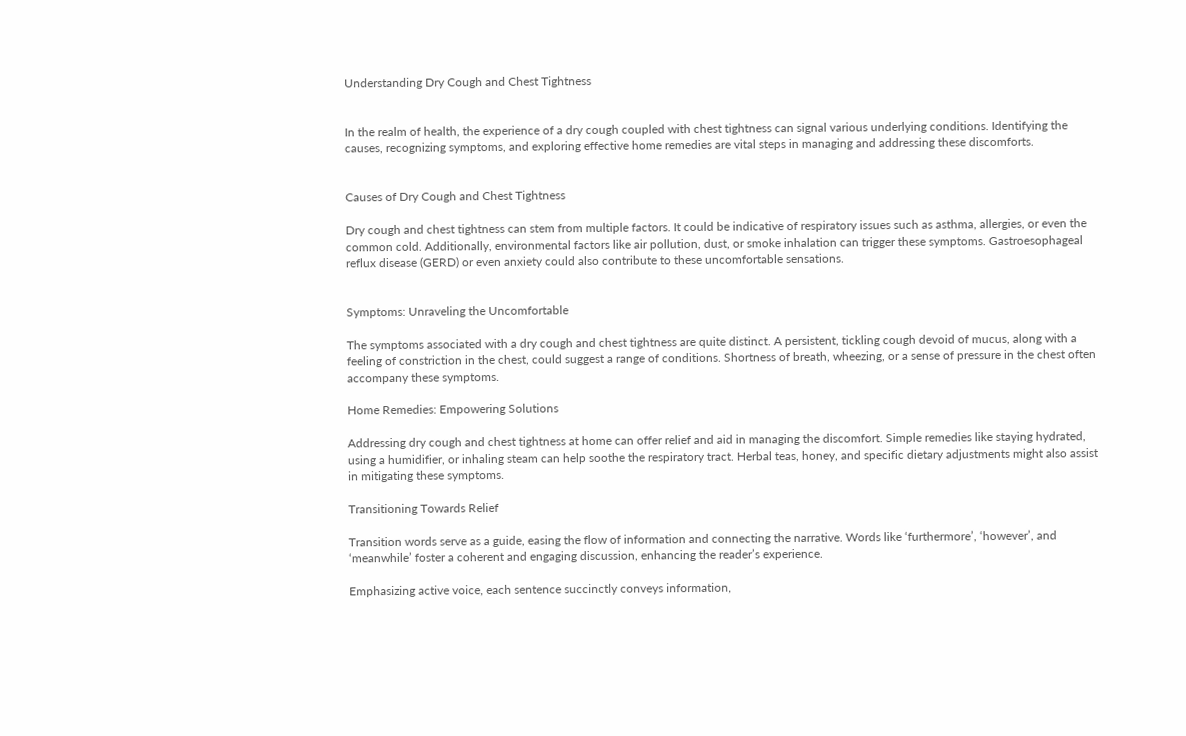Understanding Dry Cough and Chest Tightness


In the realm of health, the experience of a dry cough coupled with chest tightness can signal various underlying conditions. Identifying the causes, recognizing symptoms, and exploring effective home remedies are vital steps in managing and addressing these discomforts.


Causes of Dry Cough and Chest Tightness

Dry cough and chest tightness can stem from multiple factors. It could be indicative of respiratory issues such as asthma, allergies, or even the common cold. Additionally, environmental factors like air pollution, dust, or smoke inhalation can trigger these symptoms. Gastroesophageal reflux disease (GERD) or even anxiety could also contribute to these uncomfortable sensations.


Symptoms: Unraveling the Uncomfortable

The symptoms associated with a dry cough and chest tightness are quite distinct. A persistent, tickling cough devoid of mucus, along with a feeling of constriction in the chest, could suggest a range of conditions. Shortness of breath, wheezing, or a sense of pressure in the chest often accompany these symptoms.

Home Remedies: Empowering Solutions

Addressing dry cough and chest tightness at home can offer relief and aid in managing the discomfort. Simple remedies like staying hydrated, using a humidifier, or inhaling steam can help soothe the respiratory tract. Herbal teas, honey, and specific dietary adjustments might also assist in mitigating these symptoms.

Transitioning Towards Relief

Transition words serve as a guide, easing the flow of information and connecting the narrative. Words like ‘furthermore’, ‘however’, and ‘meanwhile’ foster a coherent and engaging discussion, enhancing the reader’s experience.

Emphasizing active voice, each sentence succinctly conveys information,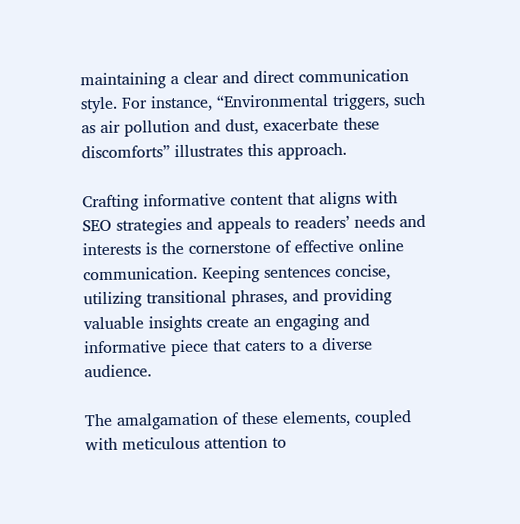maintaining a clear and direct communication style. For instance, “Environmental triggers, such as air pollution and dust, exacerbate these discomforts” illustrates this approach.

Crafting informative content that aligns with SEO strategies and appeals to readers’ needs and interests is the cornerstone of effective online communication. Keeping sentences concise, utilizing transitional phrases, and providing valuable insights create an engaging and informative piece that caters to a diverse audience.

The amalgamation of these elements, coupled with meticulous attention to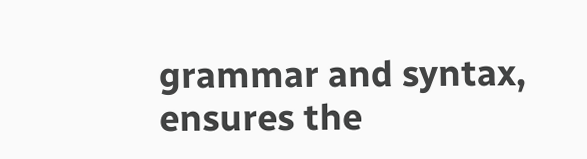grammar and syntax, ensures the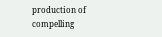production of compelling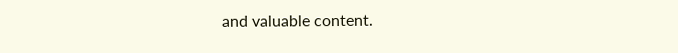and valuable content.